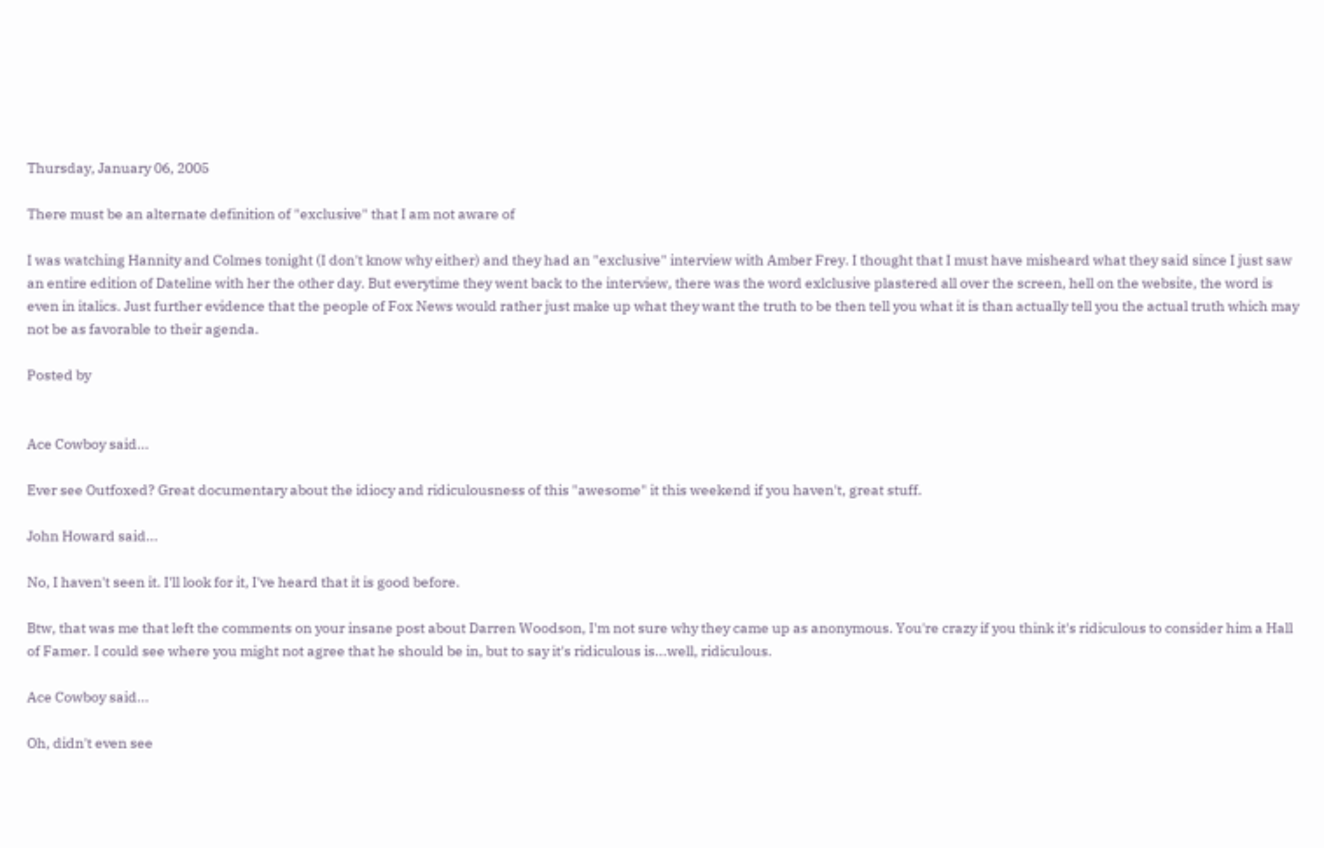Thursday, January 06, 2005

There must be an alternate definition of "exclusive" that I am not aware of

I was watching Hannity and Colmes tonight (I don't know why either) and they had an "exclusive" interview with Amber Frey. I thought that I must have misheard what they said since I just saw an entire edition of Dateline with her the other day. But everytime they went back to the interview, there was the word exlclusive plastered all over the screen, hell on the website, the word is even in italics. Just further evidence that the people of Fox News would rather just make up what they want the truth to be then tell you what it is than actually tell you the actual truth which may not be as favorable to their agenda.

Posted by


Ace Cowboy said...

Ever see Outfoxed? Great documentary about the idiocy and ridiculousness of this "awesome" it this weekend if you haven't, great stuff.

John Howard said...

No, I haven't seen it. I'll look for it, I've heard that it is good before.

Btw, that was me that left the comments on your insane post about Darren Woodson, I'm not sure why they came up as anonymous. You're crazy if you think it's ridiculous to consider him a Hall of Famer. I could see where you might not agree that he should be in, but to say it's ridiculous is...well, ridiculous.

Ace Cowboy said...

Oh, didn't even see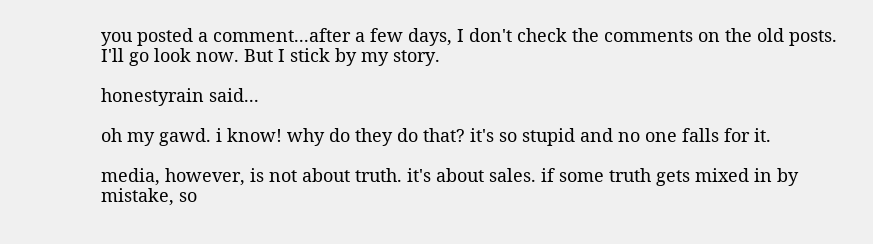you posted a comment...after a few days, I don't check the comments on the old posts. I'll go look now. But I stick by my story.

honestyrain said...

oh my gawd. i know! why do they do that? it's so stupid and no one falls for it.

media, however, is not about truth. it's about sales. if some truth gets mixed in by mistake, so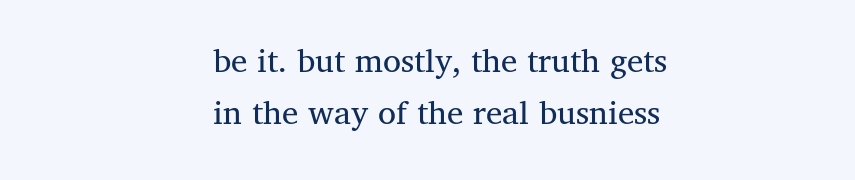be it. but mostly, the truth gets in the way of the real busniess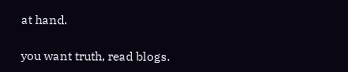at hand.

you want truth, read blogs.